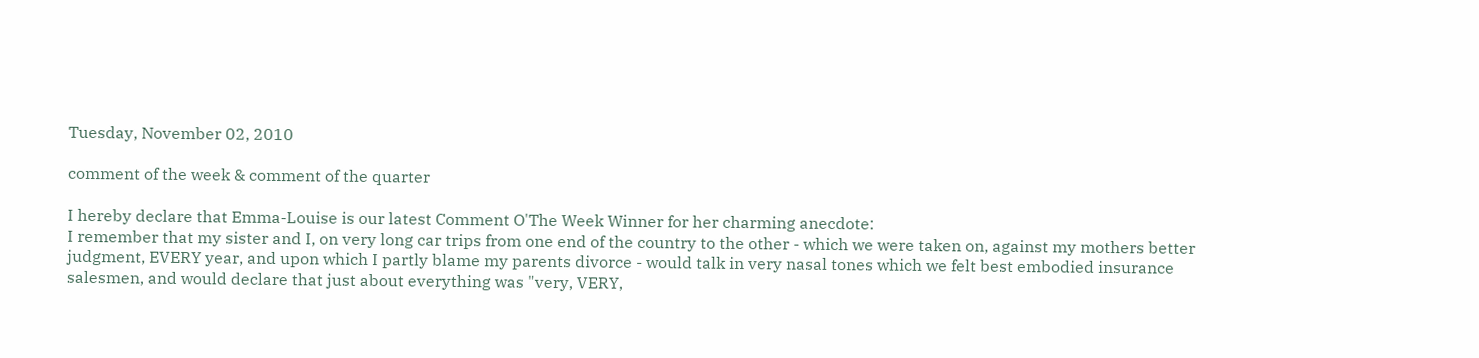Tuesday, November 02, 2010

comment of the week & comment of the quarter

I hereby declare that Emma-Louise is our latest Comment O'The Week Winner for her charming anecdote:
I remember that my sister and I, on very long car trips from one end of the country to the other - which we were taken on, against my mothers better judgment, EVERY year, and upon which I partly blame my parents divorce - would talk in very nasal tones which we felt best embodied insurance salesmen, and would declare that just about everything was "very, VERY,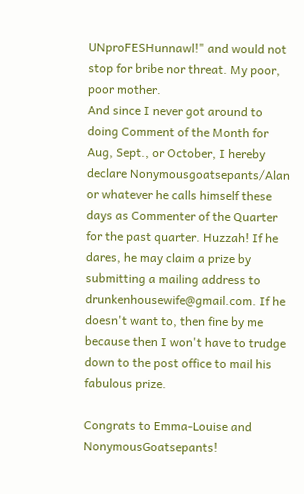UNproFESHunnawl!" and would not stop for bribe nor threat. My poor, poor mother.
And since I never got around to doing Comment of the Month for Aug, Sept., or October, I hereby declare Nonymousgoatsepants/Alan or whatever he calls himself these days as Commenter of the Quarter for the past quarter. Huzzah! If he dares, he may claim a prize by submitting a mailing address to drunkenhousewife@gmail.com. If he doesn't want to, then fine by me because then I won't have to trudge down to the post office to mail his fabulous prize.

Congrats to Emma-Louise and NonymousGoatsepants!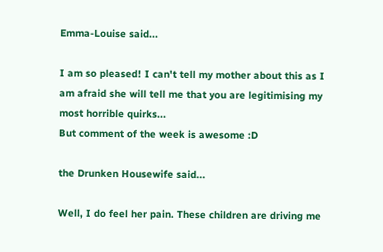Emma-Louise said...

I am so pleased! I can't tell my mother about this as I am afraid she will tell me that you are legitimising my most horrible quirks...
But comment of the week is awesome :D

the Drunken Housewife said...

Well, I do feel her pain. These children are driving me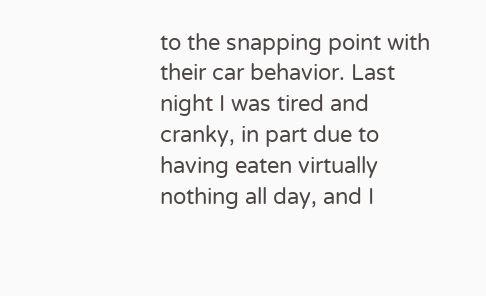to the snapping point with their car behavior. Last night I was tired and cranky, in part due to having eaten virtually nothing all day, and I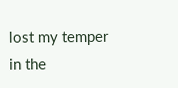lost my temper in the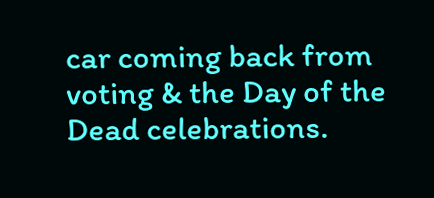car coming back from voting & the Day of the Dead celebrations.